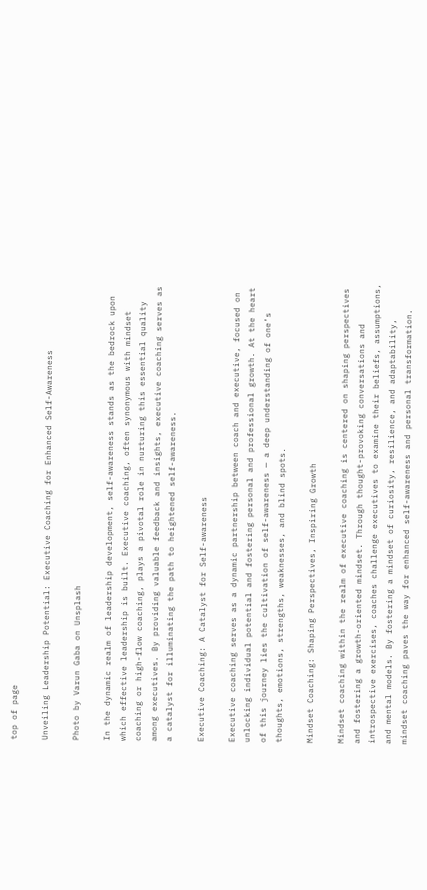top of page

Unveiling Leadership Potential: Executive Coaching for Enhanced Self-Awareness

Photo by Varun Gaba on Unsplash

In the dynamic realm of leadership development, self-awareness stands as the bedrock upon which effective leadership is built. Executive coaching, often synonymous with mindset coaching or high-flow coaching, plays a pivotal role in nurturing this essential quality among executives. By providing valuable feedback and insights, executive coaching serves as a catalyst for illuminating the path to heightened self-awareness.

Executive Coaching: A Catalyst for Self-awareness

Executive coaching serves as a dynamic partnership between coach and executive, focused on unlocking individual potential and fostering personal and professional growth. At the heart of this journey lies the cultivation of self-awareness — a deep understanding of one’s thoughts, emotions, strengths, weaknesses, and blind spots.

Mindset Coaching: Shaping Perspectives, Inspiring Growth

Mindset coaching within the realm of executive coaching is centered on shaping perspectives and fostering a growth-oriented mindset. Through thought-provoking conversations and introspective exercises, coaches challenge executives to examine their beliefs, assumptions, and mental models. By fostering a mindset of curiosity, resilience, and adaptability, mindset coaching paves the way for enhanced self-awareness and personal transformation.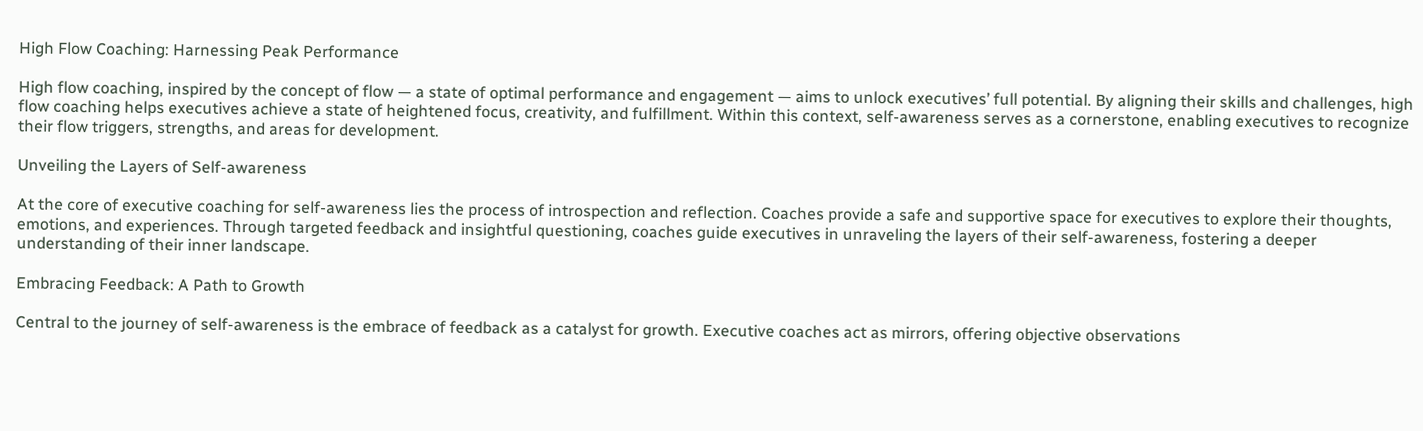High Flow Coaching: Harnessing Peak Performance

High flow coaching, inspired by the concept of flow — a state of optimal performance and engagement — aims to unlock executives’ full potential. By aligning their skills and challenges, high flow coaching helps executives achieve a state of heightened focus, creativity, and fulfillment. Within this context, self-awareness serves as a cornerstone, enabling executives to recognize their flow triggers, strengths, and areas for development.

Unveiling the Layers of Self-awareness

At the core of executive coaching for self-awareness lies the process of introspection and reflection. Coaches provide a safe and supportive space for executives to explore their thoughts, emotions, and experiences. Through targeted feedback and insightful questioning, coaches guide executives in unraveling the layers of their self-awareness, fostering a deeper understanding of their inner landscape.

Embracing Feedback: A Path to Growth

Central to the journey of self-awareness is the embrace of feedback as a catalyst for growth. Executive coaches act as mirrors, offering objective observations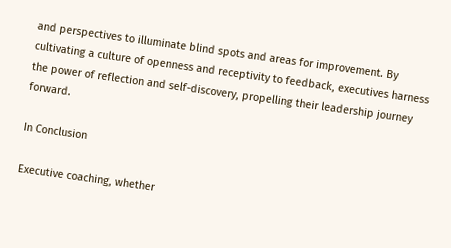and perspectives to illuminate blind spots and areas for improvement. By cultivating a culture of openness and receptivity to feedback, executives harness the power of reflection and self-discovery, propelling their leadership journey forward.

In Conclusion

Executive coaching, whether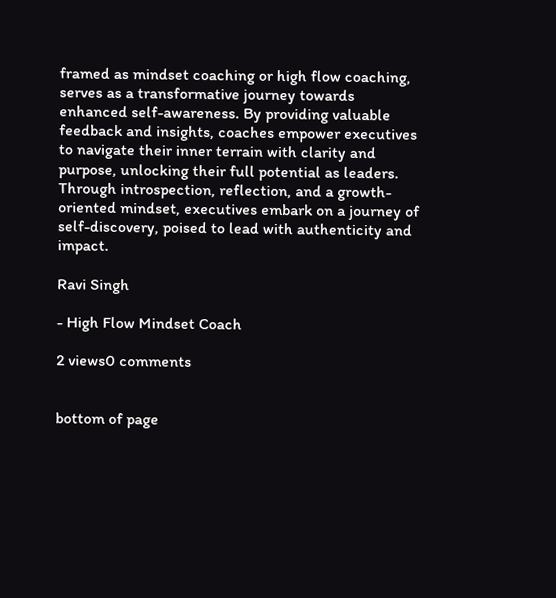framed as mindset coaching or high flow coaching, serves as a transformative journey towards enhanced self-awareness. By providing valuable feedback and insights, coaches empower executives to navigate their inner terrain with clarity and purpose, unlocking their full potential as leaders. Through introspection, reflection, and a growth-oriented mindset, executives embark on a journey of self-discovery, poised to lead with authenticity and impact.

Ravi Singh

- High Flow Mindset Coach

2 views0 comments


bottom of page